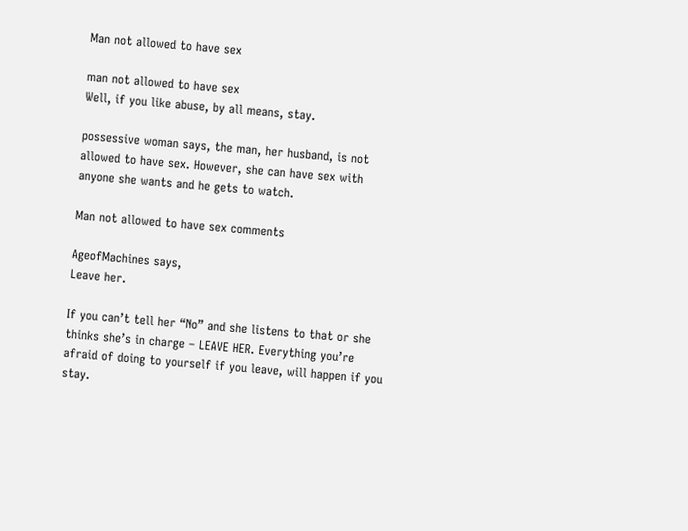Man not allowed to have sex

man not allowed to have sex
Well, if you like abuse, by all means, stay.

possessive woman says, the man, her husband, is not allowed to have sex. However, she can have sex with anyone she wants and he gets to watch.

Man not allowed to have sex comments

AgeofMachines says,
Leave her.

If you can’t tell her “No” and she listens to that or she thinks she’s in charge – LEAVE HER. Everything you’re afraid of doing to yourself if you leave, will happen if you stay.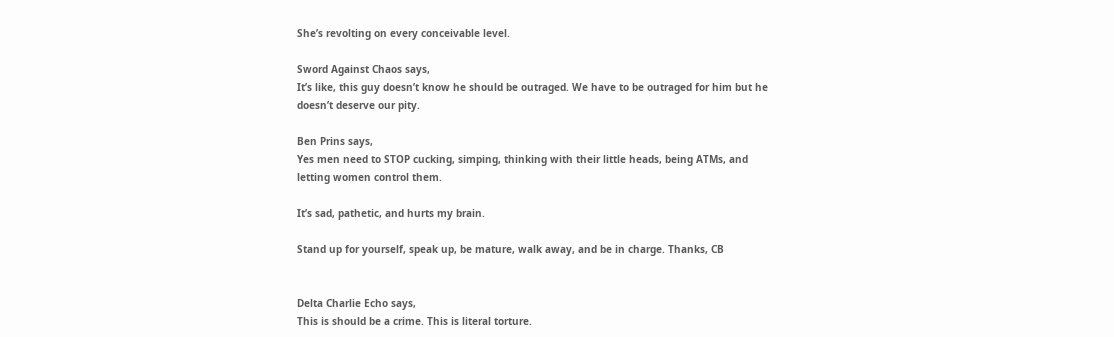She’s revolting on every conceivable level.

Sword Against Chaos says,
It’s like, this guy doesn’t know he should be outraged. We have to be outraged for him but he doesn’t deserve our pity.

Ben Prins says,
Yes men need to STOP cucking, simping, thinking with their little heads, being ATMs, and letting women control them.

It’s sad, pathetic, and hurts my brain.

Stand up for yourself, speak up, be mature, walk away, and be in charge. Thanks, CB


Delta Charlie Echo says,
This is should be a crime. This is literal torture.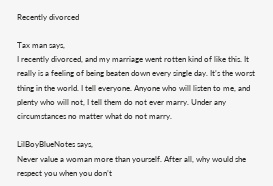Recently divorced

Tax man says,
I recently divorced, and my marriage went rotten kind of like this. It really is a feeling of being beaten down every single day. It’s the worst thing in the world. I tell everyone. Anyone who will listen to me, and plenty who will not, I tell them do not ever marry. Under any circumstances no matter what do not marry.

LilBoyBlueNotes says,
Never value a woman more than yourself. After all, why would she respect you when you don’t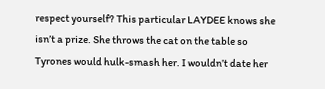respect yourself? This particular LAYDEE knows she isn’t a prize. She throws the cat on the table so Tyrones would hulk-smash her. I wouldn’t date her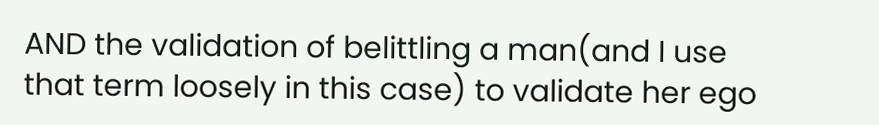AND the validation of belittling a man(and I use that term loosely in this case) to validate her ego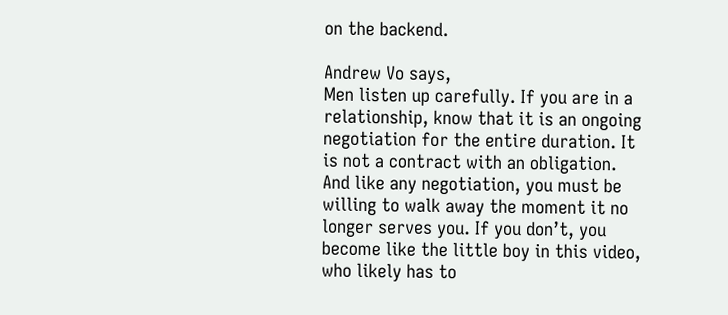on the backend.

Andrew Vo says,
Men listen up carefully. If you are in a relationship, know that it is an ongoing negotiation for the entire duration. It is not a contract with an obligation. And like any negotiation, you must be willing to walk away the moment it no longer serves you. If you don’t, you become like the little boy in this video, who likely has to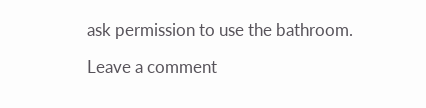ask permission to use the bathroom.

Leave a comment